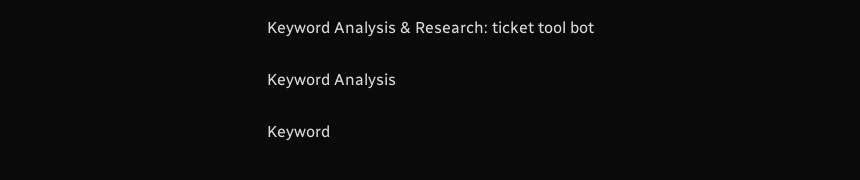Keyword Analysis & Research: ticket tool bot

Keyword Analysis

Keyword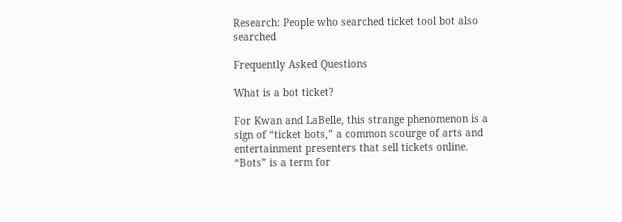Research: People who searched ticket tool bot also searched

Frequently Asked Questions

What is a bot ticket?

For Kwan and LaBelle, this strange phenomenon is a sign of “ticket bots,” a common scourge of arts and entertainment presenters that sell tickets online. “Bots” is a term for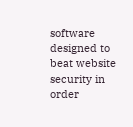software designed to beat website security in order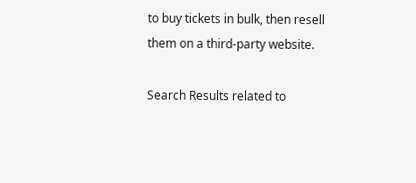to buy tickets in bulk, then resell them on a third-party website.

Search Results related to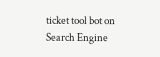ticket tool bot on Search Engine